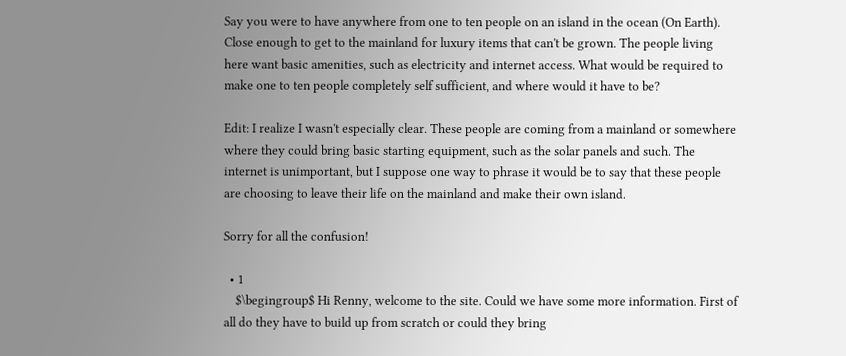Say you were to have anywhere from one to ten people on an island in the ocean (On Earth). Close enough to get to the mainland for luxury items that can't be grown. The people living here want basic amenities, such as electricity and internet access. What would be required to make one to ten people completely self sufficient, and where would it have to be?

Edit: I realize I wasn't especially clear. These people are coming from a mainland or somewhere where they could bring basic starting equipment, such as the solar panels and such. The internet is unimportant, but I suppose one way to phrase it would be to say that these people are choosing to leave their life on the mainland and make their own island.

Sorry for all the confusion!

  • 1
    $\begingroup$ Hi Renny, welcome to the site. Could we have some more information. First of all do they have to build up from scratch or could they bring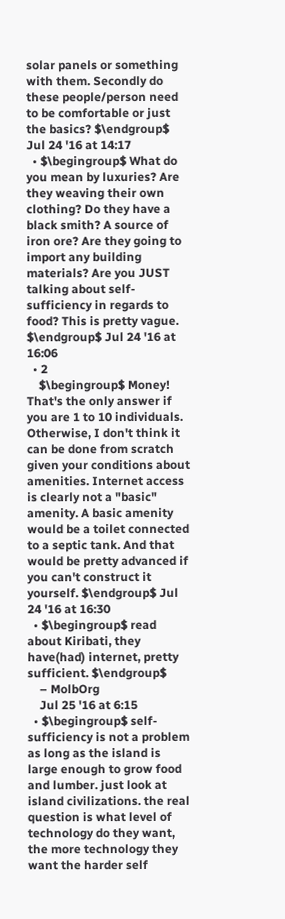solar panels or something with them. Secondly do these people/person need to be comfortable or just the basics? $\endgroup$ Jul 24 '16 at 14:17
  • $\begingroup$ What do you mean by luxuries? Are they weaving their own clothing? Do they have a black smith? A source of iron ore? Are they going to import any building materials? Are you JUST talking about self-sufficiency in regards to food? This is pretty vague. $\endgroup$ Jul 24 '16 at 16:06
  • 2
    $\begingroup$ Money! That's the only answer if you are 1 to 10 individuals. Otherwise, I don't think it can be done from scratch given your conditions about amenities. Internet access is clearly not a "basic" amenity. A basic amenity would be a toilet connected to a septic tank. And that would be pretty advanced if you can't construct it yourself. $\endgroup$ Jul 24 '16 at 16:30
  • $\begingroup$ read about Kiribati, they have(had) internet, pretty sufficient. $\endgroup$
    – MolbOrg
    Jul 25 '16 at 6:15
  • $\begingroup$ self-sufficiency is not a problem as long as the island is large enough to grow food and lumber. just look at island civilizations. the real question is what level of technology do they want, the more technology they want the harder self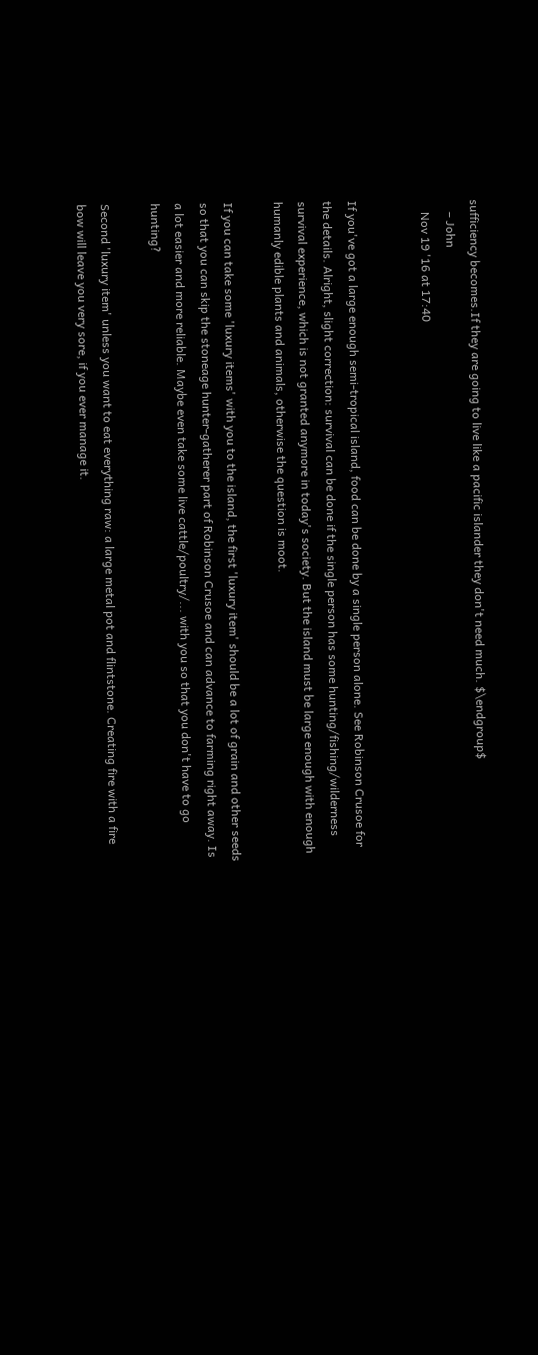sufficiency becomes.If they are going to live like a pacific islander they don't need much. $\endgroup$
    – John
    Nov 19 '16 at 17:40


If you've got a large enough semi-tropical island, food can be done by a single person alone. See Robinson Crusoe for the details. Alright, slight correction: survival can be done if the single person has some hunting/fishing/wilderness survival experience, which is not granted anymore in today's society. But the island must be large enough with enough humanly edible plants and animals, otherwise the question is moot.

If you can take some 'luxury items' with you to the island, the first 'luxury item' should be a lot of grain and other seeds so that you can skip the stoneage hunter-gatherer part of Robinson Crusoe and can advance to farming right away. Is a lot easier and more reliable. Maybe even take some live cattle/poultry/... with you so that you don't have to go hunting?

Second 'luxury item' unless you want to eat everything raw: a large metal pot and flintstone. Creating fire with a fire bow will leave you very sore, if you ever manage it.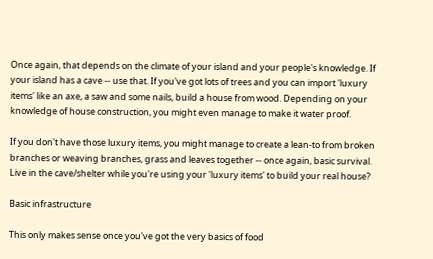Once again, that depends on the climate of your island and your people's knowledge. If your island has a cave -- use that. If you've got lots of trees and you can import 'luxury items' like an axe, a saw and some nails, build a house from wood. Depending on your knowledge of house construction, you might even manage to make it water proof.

If you don't have those luxury items, you might manage to create a lean-to from broken branches or weaving branches, grass and leaves together -- once again, basic survival. Live in the cave/shelter while you're using your 'luxury items' to build your real house?

Basic infrastructure

This only makes sense once you've got the very basics of food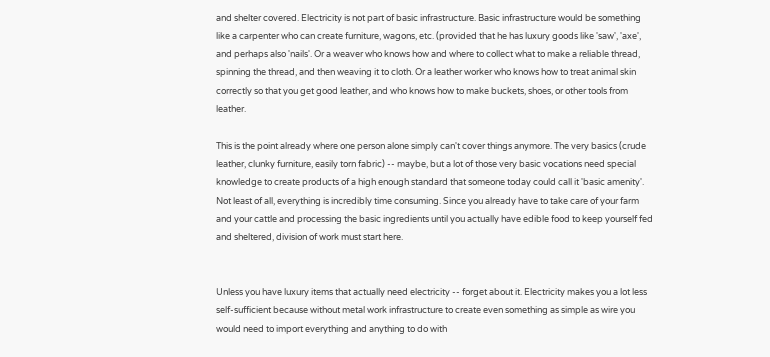and shelter covered. Electricity is not part of basic infrastructure. Basic infrastructure would be something like a carpenter who can create furniture, wagons, etc. (provided that he has luxury goods like 'saw', 'axe', and perhaps also 'nails'. Or a weaver who knows how and where to collect what to make a reliable thread, spinning the thread, and then weaving it to cloth. Or a leather worker who knows how to treat animal skin correctly so that you get good leather, and who knows how to make buckets, shoes, or other tools from leather.

This is the point already where one person alone simply can't cover things anymore. The very basics (crude leather, clunky furniture, easily torn fabric) -- maybe, but a lot of those very basic vocations need special knowledge to create products of a high enough standard that someone today could call it 'basic amenity'. Not least of all, everything is incredibly time consuming. Since you already have to take care of your farm and your cattle and processing the basic ingredients until you actually have edible food to keep yourself fed and sheltered, division of work must start here.


Unless you have luxury items that actually need electricity -- forget about it. Electricity makes you a lot less self-sufficient because without metal work infrastructure to create even something as simple as wire you would need to import everything and anything to do with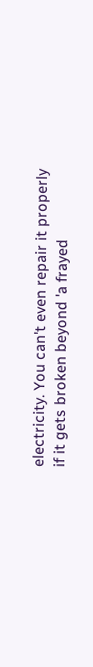electricity. You can't even repair it properly if it gets broken beyond 'a frayed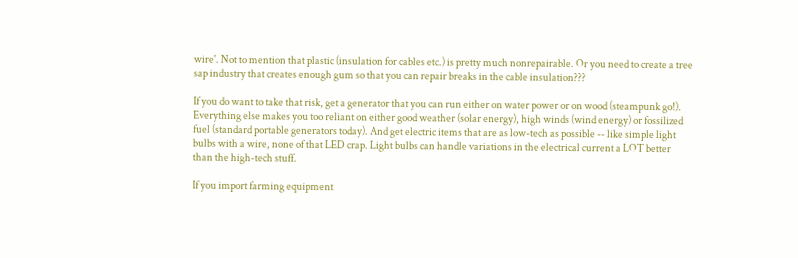wire'. Not to mention that plastic (insulation for cables etc.) is pretty much nonrepairable. Or you need to create a tree sap industry that creates enough gum so that you can repair breaks in the cable insulation???

If you do want to take that risk, get a generator that you can run either on water power or on wood (steampunk go!). Everything else makes you too reliant on either good weather (solar energy), high winds (wind energy) or fossilized fuel (standard portable generators today). And get electric items that are as low-tech as possible -- like simple light bulbs with a wire, none of that LED crap. Light bulbs can handle variations in the electrical current a LOT better than the high-tech stuff.

If you import farming equipment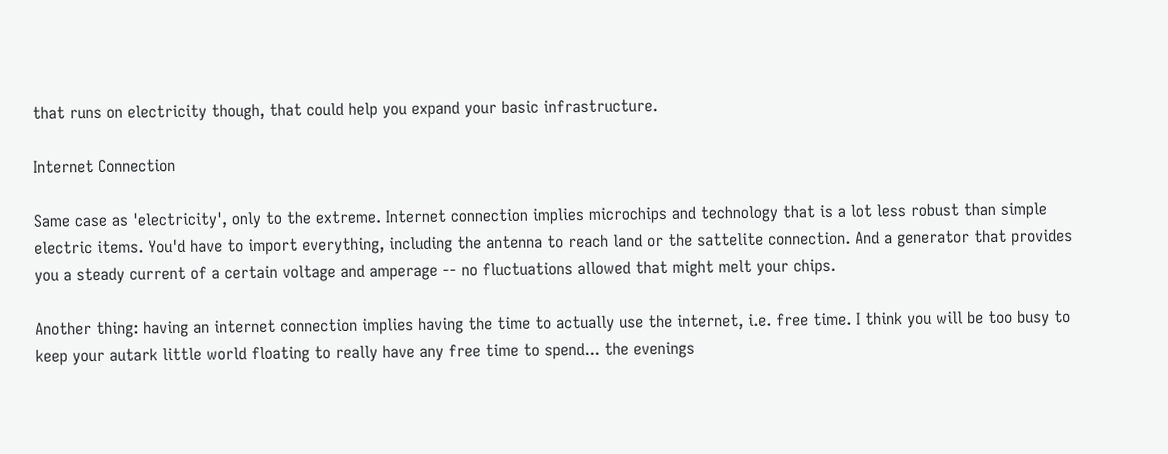that runs on electricity though, that could help you expand your basic infrastructure.

Internet Connection

Same case as 'electricity', only to the extreme. Internet connection implies microchips and technology that is a lot less robust than simple electric items. You'd have to import everything, including the antenna to reach land or the sattelite connection. And a generator that provides you a steady current of a certain voltage and amperage -- no fluctuations allowed that might melt your chips.

Another thing: having an internet connection implies having the time to actually use the internet, i.e. free time. I think you will be too busy to keep your autark little world floating to really have any free time to spend... the evenings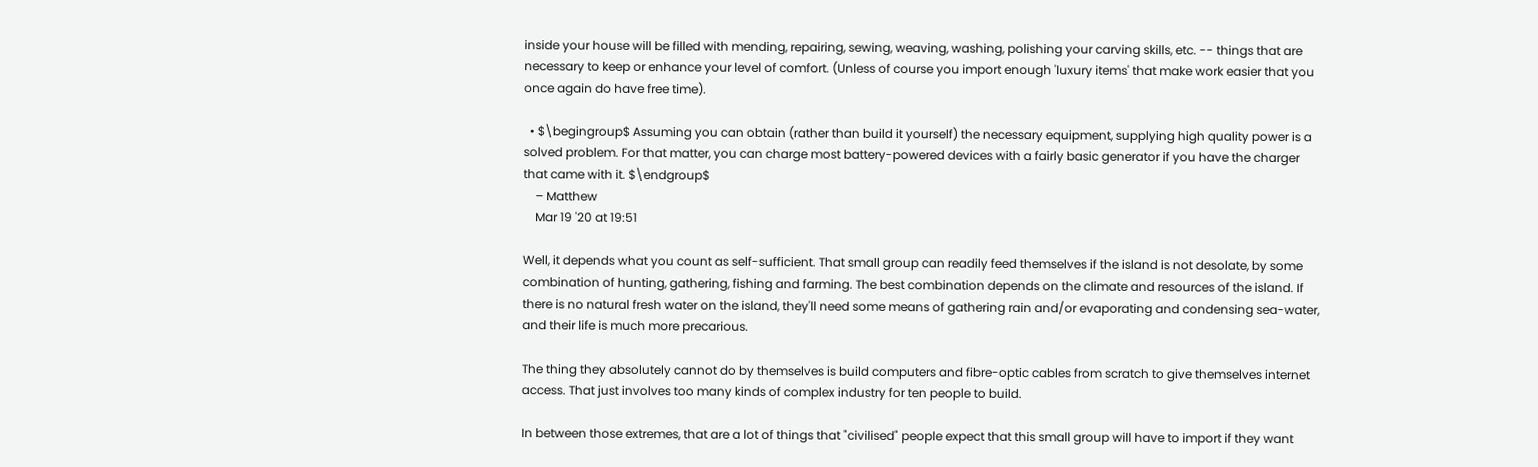inside your house will be filled with mending, repairing, sewing, weaving, washing, polishing your carving skills, etc. -- things that are necessary to keep or enhance your level of comfort. (Unless of course you import enough 'luxury items' that make work easier that you once again do have free time).

  • $\begingroup$ Assuming you can obtain (rather than build it yourself) the necessary equipment, supplying high quality power is a solved problem. For that matter, you can charge most battery-powered devices with a fairly basic generator if you have the charger that came with it. $\endgroup$
    – Matthew
    Mar 19 '20 at 19:51

Well, it depends what you count as self-sufficient. That small group can readily feed themselves if the island is not desolate, by some combination of hunting, gathering, fishing and farming. The best combination depends on the climate and resources of the island. If there is no natural fresh water on the island, they'll need some means of gathering rain and/or evaporating and condensing sea-water, and their life is much more precarious.

The thing they absolutely cannot do by themselves is build computers and fibre-optic cables from scratch to give themselves internet access. That just involves too many kinds of complex industry for ten people to build.

In between those extremes, that are a lot of things that "civilised" people expect that this small group will have to import if they want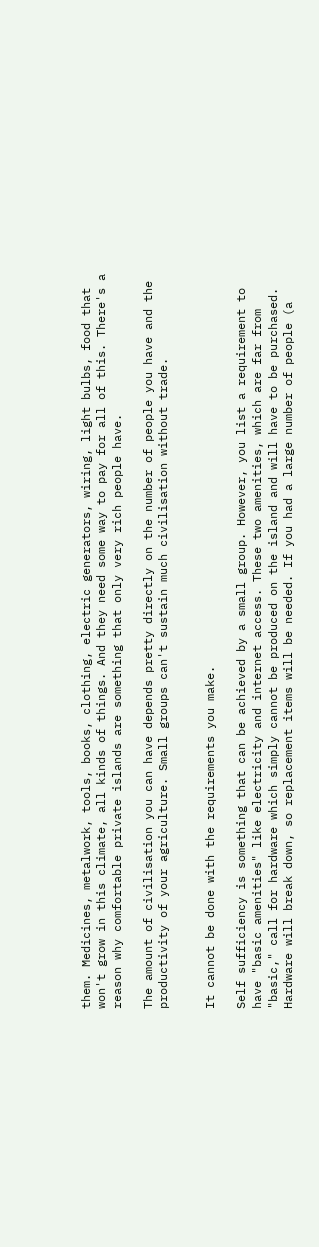them. Medicines, metalwork, tools, books, clothing, electric generators, wiring, light bulbs, food that won't grow in this climate, all kinds of things. And they need some way to pay for all of this. There's a reason why comfortable private islands are something that only very rich people have.

The amount of civilisation you can have depends pretty directly on the number of people you have and the productivity of your agriculture. Small groups can't sustain much civilisation without trade.


It cannot be done with the requirements you make.

Self sufficiency is something that can be achieved by a small group. However, you list a requirement to have "basic amenities" like electricity and internet access. These two amenities, which are far from "basic," call for hardware which simply cannot be produced on the island and will have to be purchased. Hardware will break down, so replacement items will be needed. If you had a large number of people (a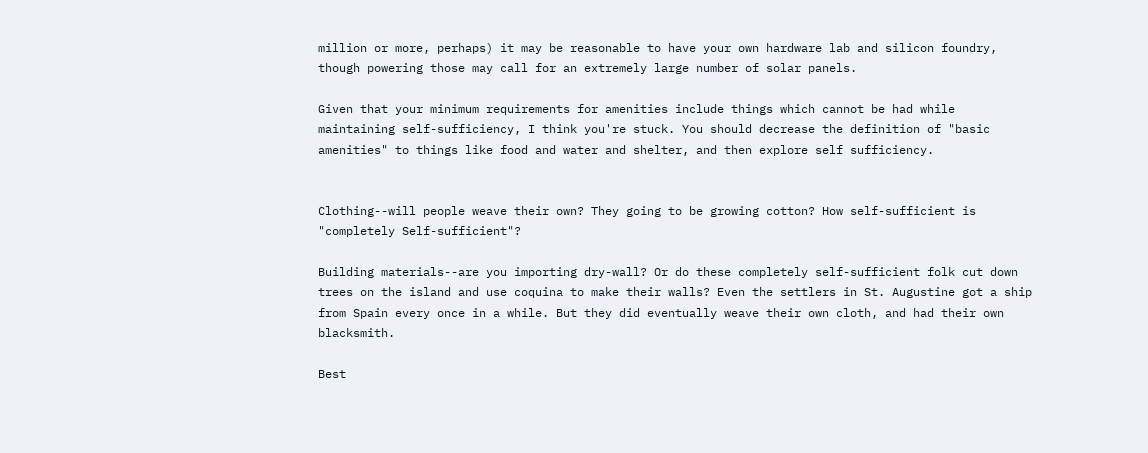million or more, perhaps) it may be reasonable to have your own hardware lab and silicon foundry, though powering those may call for an extremely large number of solar panels.

Given that your minimum requirements for amenities include things which cannot be had while maintaining self-sufficiency, I think you're stuck. You should decrease the definition of "basic amenities" to things like food and water and shelter, and then explore self sufficiency.


Clothing--will people weave their own? They going to be growing cotton? How self-sufficient is "completely Self-sufficient"?

Building materials--are you importing dry-wall? Or do these completely self-sufficient folk cut down trees on the island and use coquina to make their walls? Even the settlers in St. Augustine got a ship from Spain every once in a while. But they did eventually weave their own cloth, and had their own blacksmith.

Best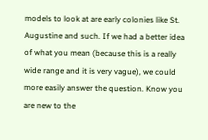models to look at are early colonies like St. Augustine and such. If we had a better idea of what you mean (because this is a really wide range and it is very vague), we could more easily answer the question. Know you are new to the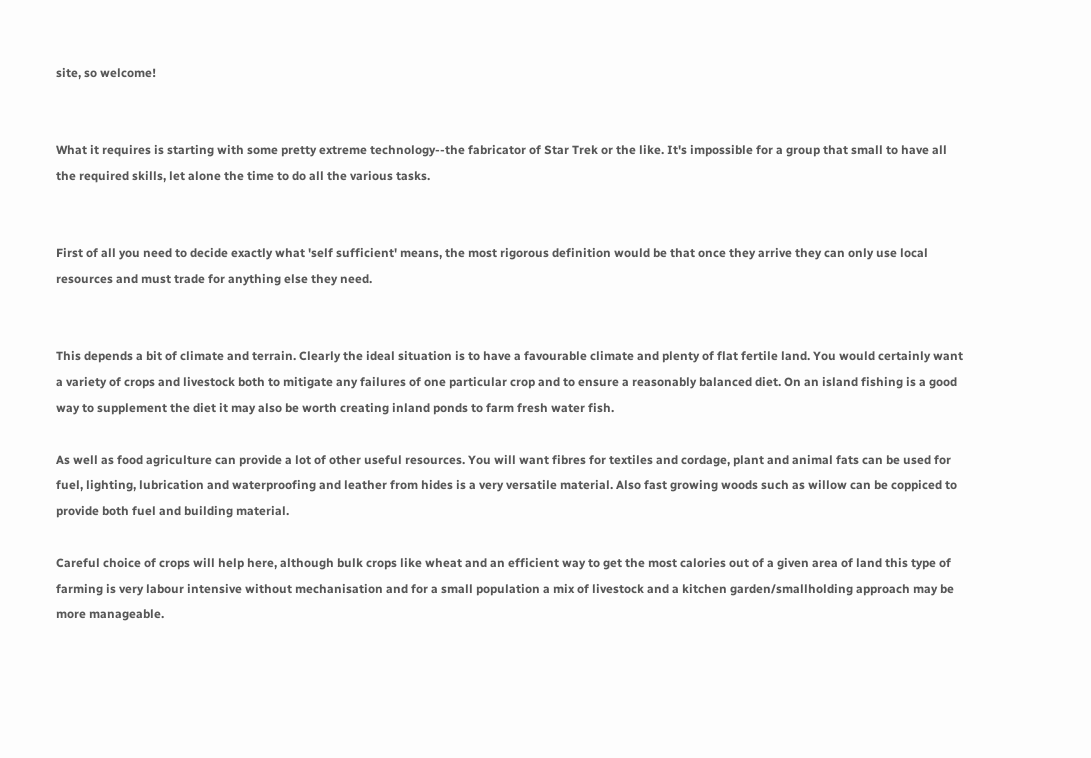site, so welcome!


What it requires is starting with some pretty extreme technology--the fabricator of Star Trek or the like. It's impossible for a group that small to have all the required skills, let alone the time to do all the various tasks.


First of all you need to decide exactly what 'self sufficient' means, the most rigorous definition would be that once they arrive they can only use local resources and must trade for anything else they need.


This depends a bit of climate and terrain. Clearly the ideal situation is to have a favourable climate and plenty of flat fertile land. You would certainly want a variety of crops and livestock both to mitigate any failures of one particular crop and to ensure a reasonably balanced diet. On an island fishing is a good way to supplement the diet it may also be worth creating inland ponds to farm fresh water fish.

As well as food agriculture can provide a lot of other useful resources. You will want fibres for textiles and cordage, plant and animal fats can be used for fuel, lighting, lubrication and waterproofing and leather from hides is a very versatile material. Also fast growing woods such as willow can be coppiced to provide both fuel and building material.

Careful choice of crops will help here, although bulk crops like wheat and an efficient way to get the most calories out of a given area of land this type of farming is very labour intensive without mechanisation and for a small population a mix of livestock and a kitchen garden/smallholding approach may be more manageable.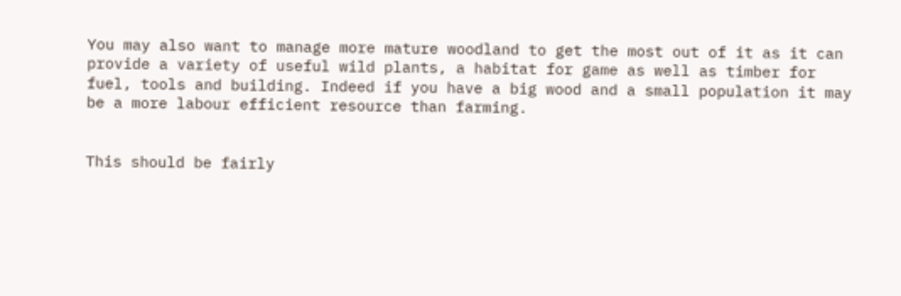You may also want to manage more mature woodland to get the most out of it as it can provide a variety of useful wild plants, a habitat for game as well as timber for fuel, tools and building. Indeed if you have a big wood and a small population it may be a more labour efficient resource than farming.


This should be fairly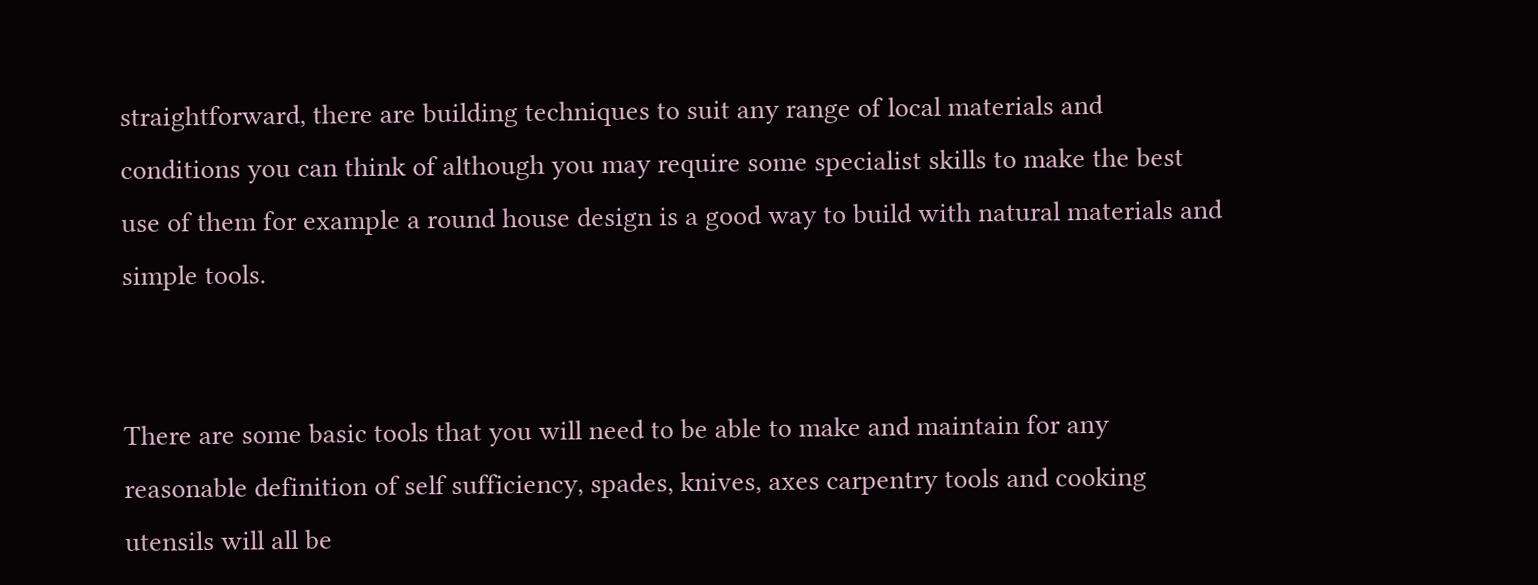straightforward, there are building techniques to suit any range of local materials and conditions you can think of although you may require some specialist skills to make the best use of them for example a round house design is a good way to build with natural materials and simple tools.


There are some basic tools that you will need to be able to make and maintain for any reasonable definition of self sufficiency, spades, knives, axes carpentry tools and cooking utensils will all be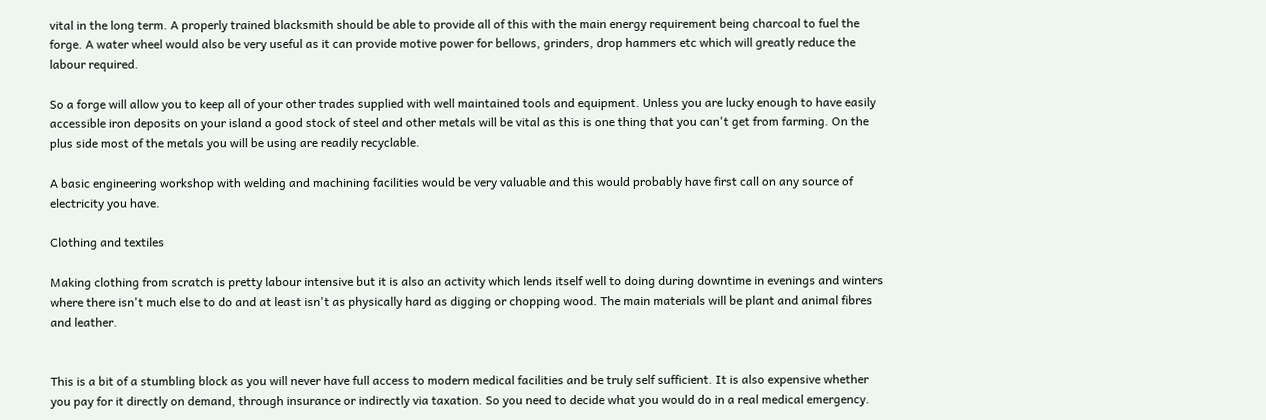vital in the long term. A properly trained blacksmith should be able to provide all of this with the main energy requirement being charcoal to fuel the forge. A water wheel would also be very useful as it can provide motive power for bellows, grinders, drop hammers etc which will greatly reduce the labour required.

So a forge will allow you to keep all of your other trades supplied with well maintained tools and equipment. Unless you are lucky enough to have easily accessible iron deposits on your island a good stock of steel and other metals will be vital as this is one thing that you can't get from farming. On the plus side most of the metals you will be using are readily recyclable.

A basic engineering workshop with welding and machining facilities would be very valuable and this would probably have first call on any source of electricity you have.

Clothing and textiles

Making clothing from scratch is pretty labour intensive but it is also an activity which lends itself well to doing during downtime in evenings and winters where there isn't much else to do and at least isn't as physically hard as digging or chopping wood. The main materials will be plant and animal fibres and leather.


This is a bit of a stumbling block as you will never have full access to modern medical facilities and be truly self sufficient. It is also expensive whether you pay for it directly on demand, through insurance or indirectly via taxation. So you need to decide what you would do in a real medical emergency.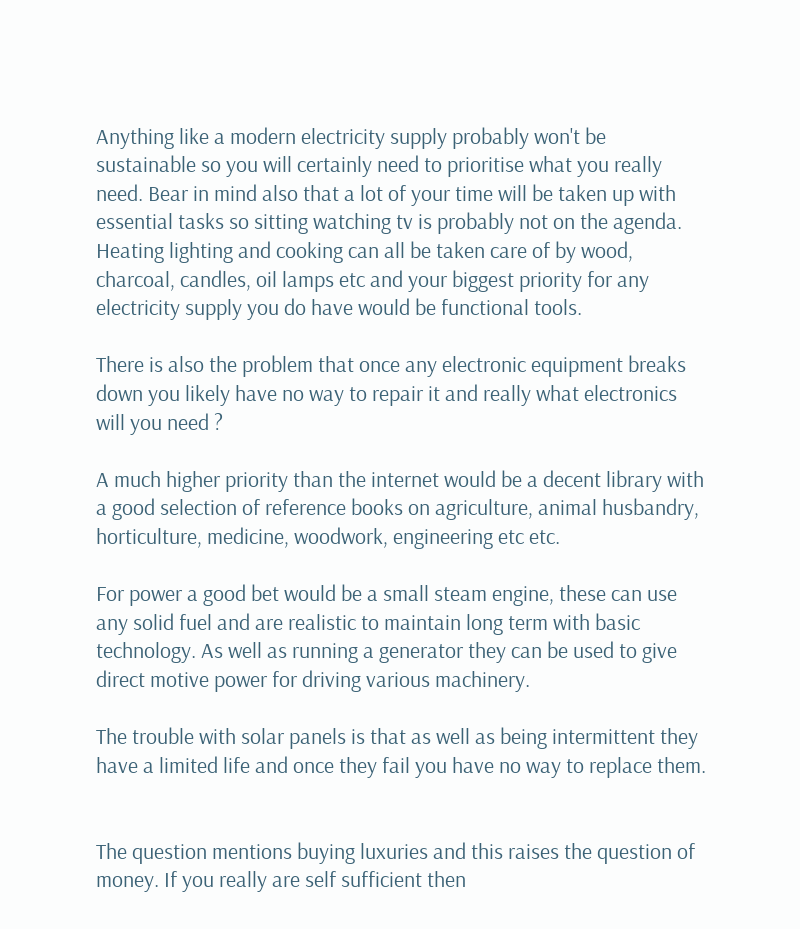Anything like a modern electricity supply probably won't be sustainable so you will certainly need to prioritise what you really need. Bear in mind also that a lot of your time will be taken up with essential tasks so sitting watching tv is probably not on the agenda. Heating lighting and cooking can all be taken care of by wood, charcoal, candles, oil lamps etc and your biggest priority for any electricity supply you do have would be functional tools.

There is also the problem that once any electronic equipment breaks down you likely have no way to repair it and really what electronics will you need ?

A much higher priority than the internet would be a decent library with a good selection of reference books on agriculture, animal husbandry, horticulture, medicine, woodwork, engineering etc etc.

For power a good bet would be a small steam engine, these can use any solid fuel and are realistic to maintain long term with basic technology. As well as running a generator they can be used to give direct motive power for driving various machinery.

The trouble with solar panels is that as well as being intermittent they have a limited life and once they fail you have no way to replace them.


The question mentions buying luxuries and this raises the question of money. If you really are self sufficient then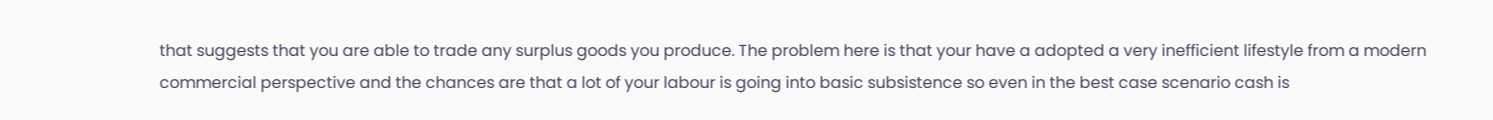that suggests that you are able to trade any surplus goods you produce. The problem here is that your have a adopted a very inefficient lifestyle from a modern commercial perspective and the chances are that a lot of your labour is going into basic subsistence so even in the best case scenario cash is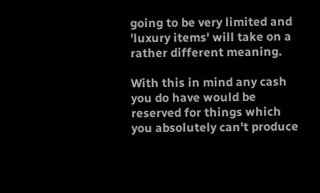going to be very limited and 'luxury items' will take on a rather different meaning.

With this in mind any cash you do have would be reserved for things which you absolutely can't produce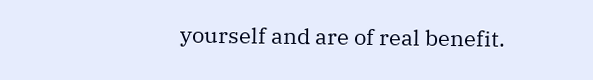yourself and are of real benefit.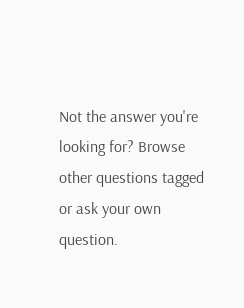Not the answer you're looking for? Browse other questions tagged or ask your own question.